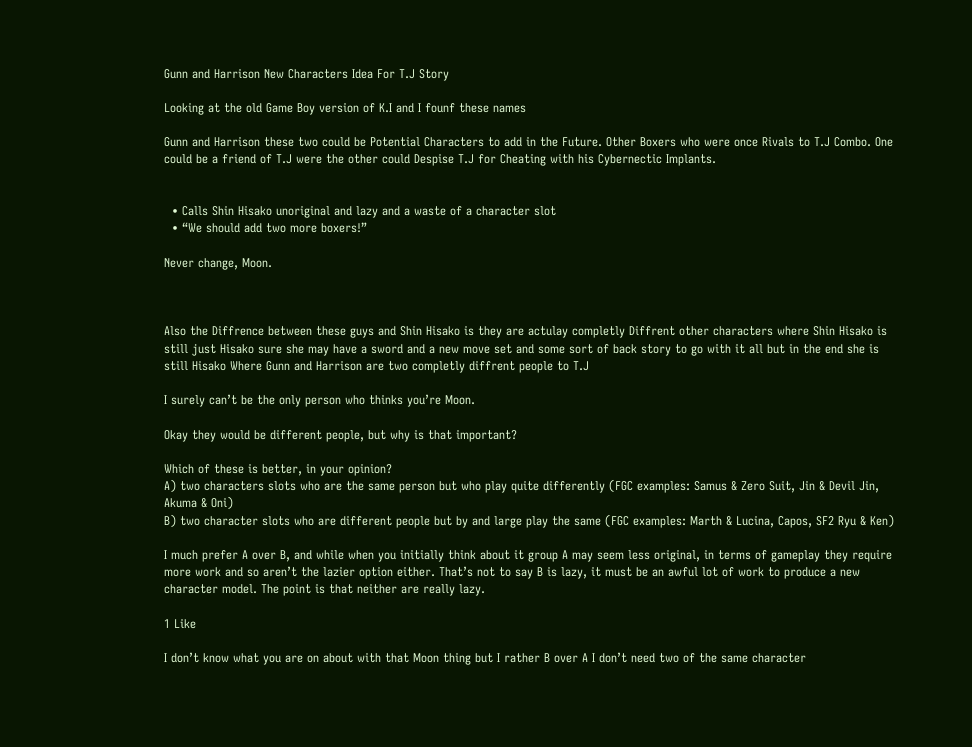Gunn and Harrison New Characters Idea For T.J Story

Looking at the old Game Boy version of K.I and I founf these names

Gunn and Harrison these two could be Potential Characters to add in the Future. Other Boxers who were once Rivals to T.J Combo. One could be a friend of T.J were the other could Despise T.J for Cheating with his Cybernectic Implants.


  • Calls Shin Hisako unoriginal and lazy and a waste of a character slot
  • “We should add two more boxers!”

Never change, Moon.



Also the Diffrence between these guys and Shin Hisako is they are actulay completly Diffrent other characters where Shin Hisako is still just Hisako sure she may have a sword and a new move set and some sort of back story to go with it all but in the end she is still Hisako Where Gunn and Harrison are two completly diffrent people to T.J

I surely can’t be the only person who thinks you’re Moon.

Okay they would be different people, but why is that important?

Which of these is better, in your opinion?
A) two characters slots who are the same person but who play quite differently (FGC examples: Samus & Zero Suit, Jin & Devil Jin, Akuma & Oni)
B) two character slots who are different people but by and large play the same (FGC examples: Marth & Lucina, Capos, SF2 Ryu & Ken)

I much prefer A over B, and while when you initially think about it group A may seem less original, in terms of gameplay they require more work and so aren’t the lazier option either. That’s not to say B is lazy, it must be an awful lot of work to produce a new character model. The point is that neither are really lazy.

1 Like

I don’t know what you are on about with that Moon thing but I rather B over A I don’t need two of the same character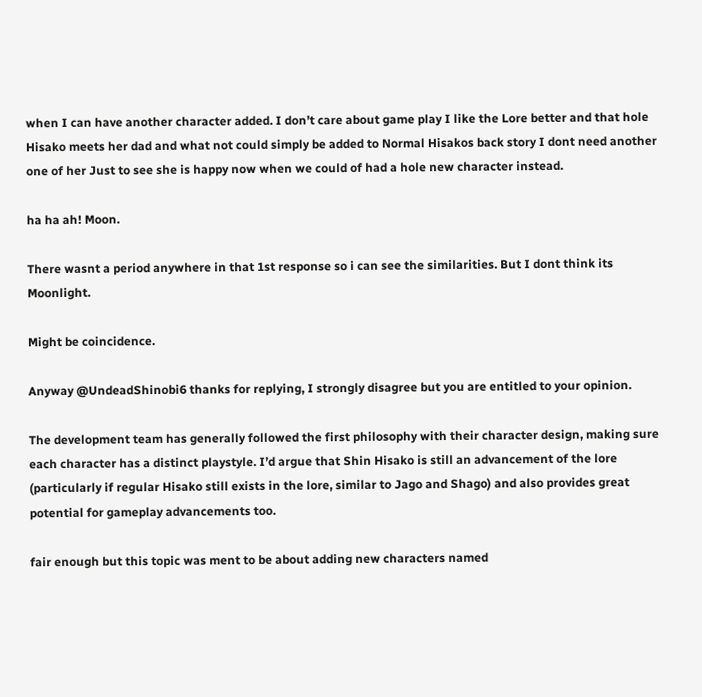when I can have another character added. I don’t care about game play I like the Lore better and that hole Hisako meets her dad and what not could simply be added to Normal Hisakos back story I dont need another one of her Just to see she is happy now when we could of had a hole new character instead.

ha ha ah! Moon.

There wasnt a period anywhere in that 1st response so i can see the similarities. But I dont think its Moonlight.

Might be coincidence.

Anyway @UndeadShinobi6 thanks for replying, I strongly disagree but you are entitled to your opinion.

The development team has generally followed the first philosophy with their character design, making sure each character has a distinct playstyle. I’d argue that Shin Hisako is still an advancement of the lore (particularly if regular Hisako still exists in the lore, similar to Jago and Shago) and also provides great potential for gameplay advancements too.

fair enough but this topic was ment to be about adding new characters named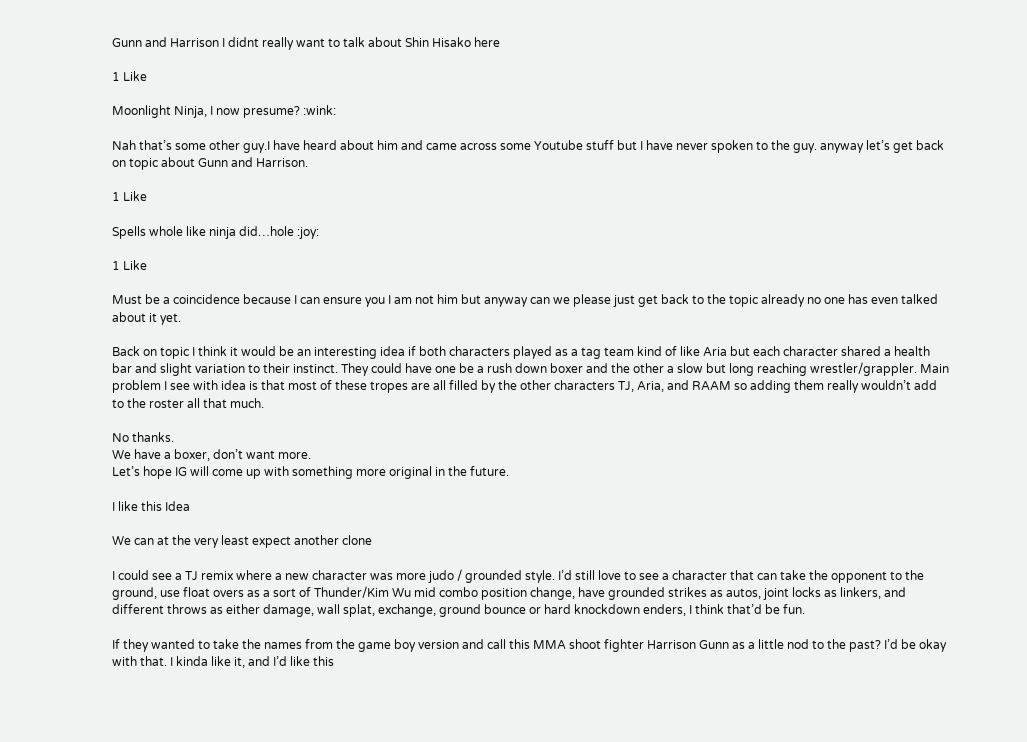Gunn and Harrison I didnt really want to talk about Shin Hisako here

1 Like

Moonlight Ninja, I now presume? :wink:

Nah that’s some other guy.I have heard about him and came across some Youtube stuff but I have never spoken to the guy. anyway let’s get back on topic about Gunn and Harrison.

1 Like

Spells whole like ninja did…hole :joy:

1 Like

Must be a coincidence because I can ensure you I am not him but anyway can we please just get back to the topic already no one has even talked about it yet.

Back on topic I think it would be an interesting idea if both characters played as a tag team kind of like Aria but each character shared a health bar and slight variation to their instinct. They could have one be a rush down boxer and the other a slow but long reaching wrestler/grappler. Main problem I see with idea is that most of these tropes are all filled by the other characters TJ, Aria, and RAAM so adding them really wouldn’t add to the roster all that much.

No thanks.
We have a boxer, don’t want more.
Let’s hope IG will come up with something more original in the future.

I like this Idea

We can at the very least expect another clone

I could see a TJ remix where a new character was more judo / grounded style. I’d still love to see a character that can take the opponent to the ground, use float overs as a sort of Thunder/Kim Wu mid combo position change, have grounded strikes as autos, joint locks as linkers, and different throws as either damage, wall splat, exchange, ground bounce or hard knockdown enders, I think that’d be fun.

If they wanted to take the names from the game boy version and call this MMA shoot fighter Harrison Gunn as a little nod to the past? I’d be okay with that. I kinda like it, and I’d like this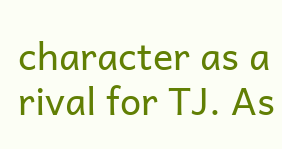character as a rival for TJ. As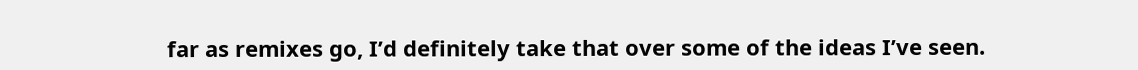far as remixes go, I’d definitely take that over some of the ideas I’ve seen.